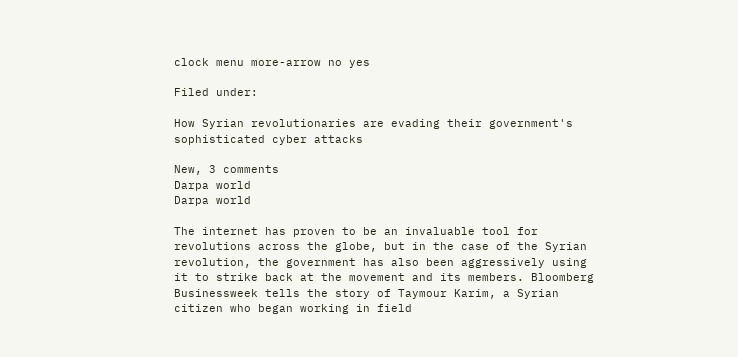clock menu more-arrow no yes

Filed under:

How Syrian revolutionaries are evading their government's sophisticated cyber attacks

New, 3 comments
Darpa world
Darpa world

The internet has proven to be an invaluable tool for revolutions across the globe, but in the case of the Syrian revolution, the government has also been aggressively using it to strike back at the movement and its members. Bloomberg Businessweek tells the story of Taymour Karim, a Syrian citizen who began working in field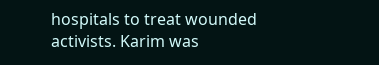hospitals to treat wounded activists. Karim was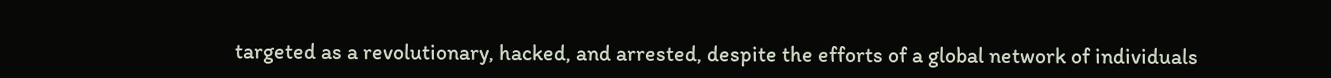targeted as a revolutionary, hacked, and arrested, despite the efforts of a global network of individuals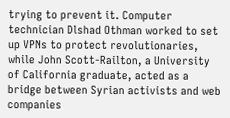trying to prevent it. Computer technician Dlshad Othman worked to set up VPNs to protect revolutionaries, while John Scott-Railton, a University of California graduate, acted as a bridge between Syrian activists and web companies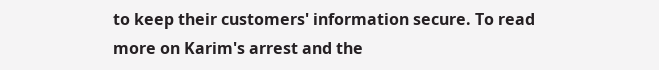to keep their customers' information secure. To read more on Karim's arrest and the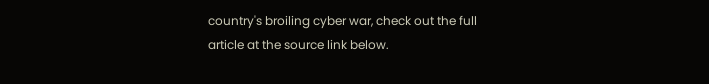country's broiling cyber war, check out the full article at the source link below.